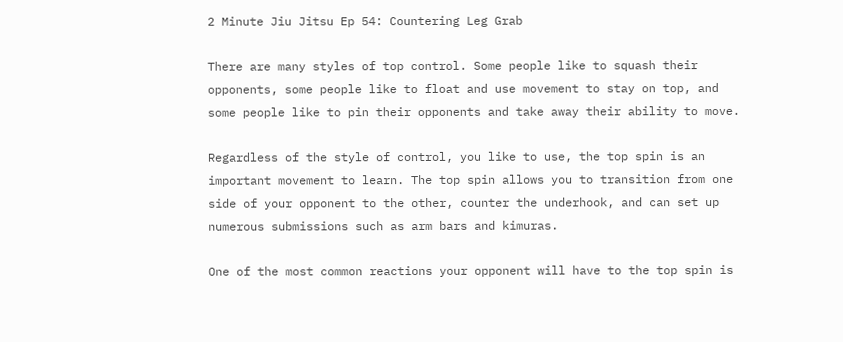2 Minute Jiu Jitsu Ep 54: Countering Leg Grab

There are many styles of top control. Some people like to squash their opponents, some people like to float and use movement to stay on top, and some people like to pin their opponents and take away their ability to move.

Regardless of the style of control, you like to use, the top spin is an important movement to learn. The top spin allows you to transition from one side of your opponent to the other, counter the underhook, and can set up numerous submissions such as arm bars and kimuras.

One of the most common reactions your opponent will have to the top spin is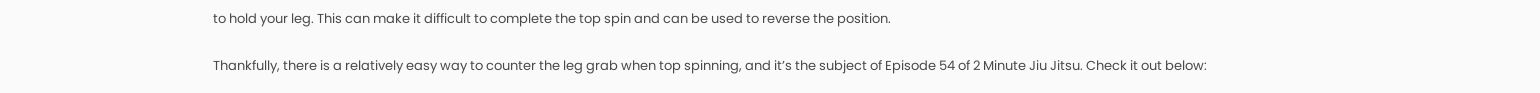to hold your leg. This can make it difficult to complete the top spin and can be used to reverse the position.

Thankfully, there is a relatively easy way to counter the leg grab when top spinning, and it’s the subject of Episode 54 of 2 Minute Jiu Jitsu. Check it out below: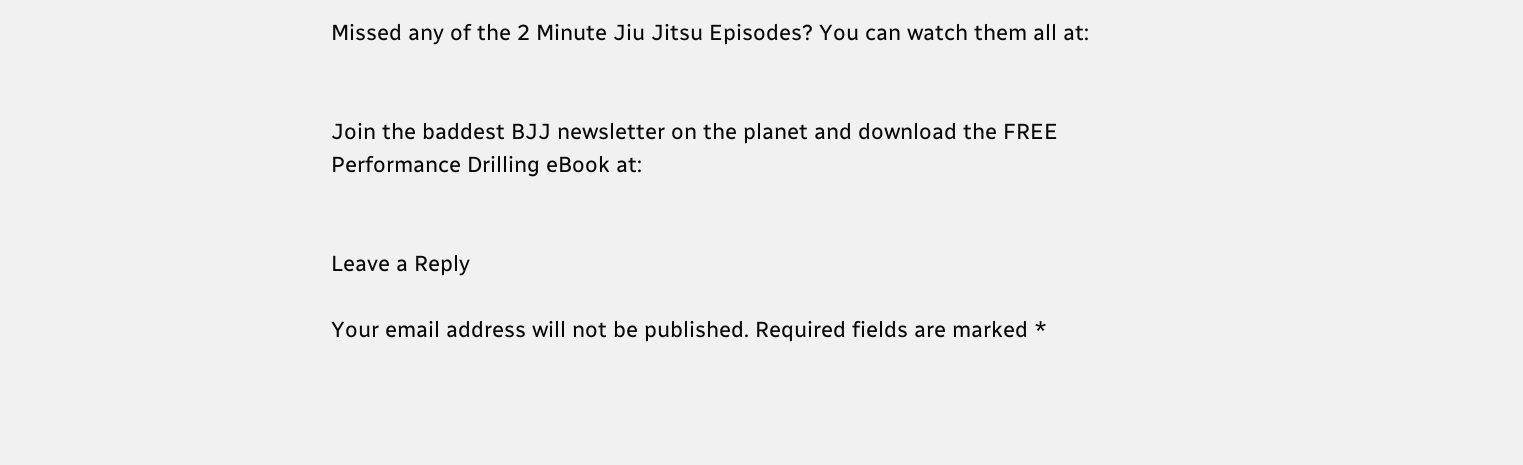Missed any of the 2 Minute Jiu Jitsu Episodes? You can watch them all at:


Join the baddest BJJ newsletter on the planet and download the FREE Performance Drilling eBook at:


Leave a Reply

Your email address will not be published. Required fields are marked *